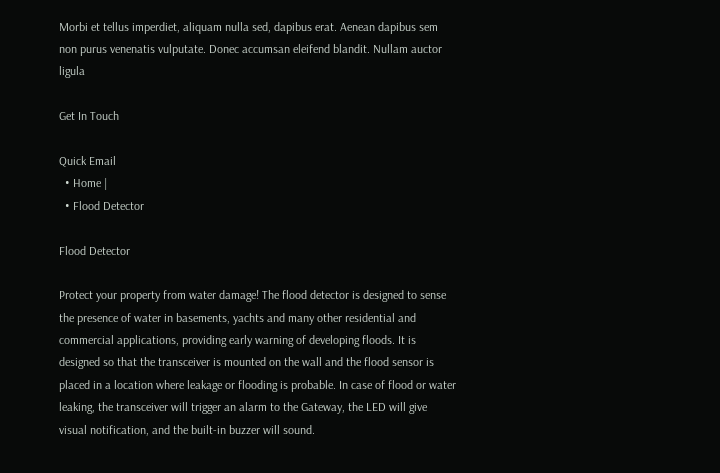Morbi et tellus imperdiet, aliquam nulla sed, dapibus erat. Aenean dapibus sem non purus venenatis vulputate. Donec accumsan eleifend blandit. Nullam auctor ligula

Get In Touch

Quick Email
  • Home |
  • Flood Detector

Flood Detector

Protect your property from water damage! The flood detector is designed to sense the presence of water in basements, yachts and many other residential and commercial applications, providing early warning of developing floods. It is designed so that the transceiver is mounted on the wall and the flood sensor is placed in a location where leakage or flooding is probable. In case of flood or water leaking, the transceiver will trigger an alarm to the Gateway, the LED will give visual notification, and the built-in buzzer will sound.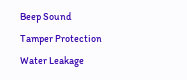Beep Sound
Tamper Protection
Water Leakage